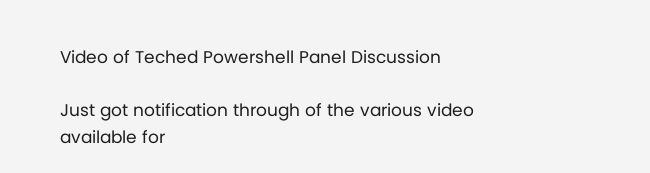Video of Teched Powershell Panel Discussion

Just got notification through of the various video available for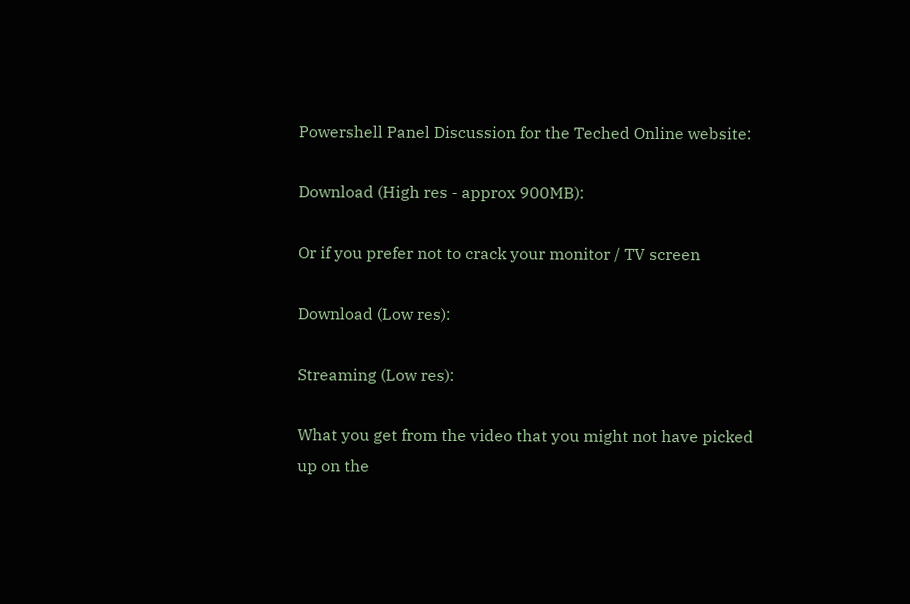Powershell Panel Discussion for the Teched Online website:

Download (High res - approx 900MB):

Or if you prefer not to crack your monitor / TV screen

Download (Low res):

Streaming (Low res):

What you get from the video that you might not have picked up on the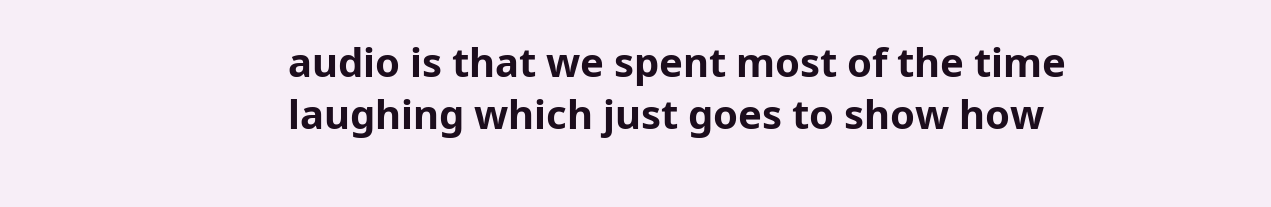audio is that we spent most of the time laughing which just goes to show how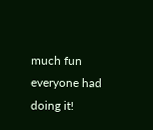much fun everyone had doing it!